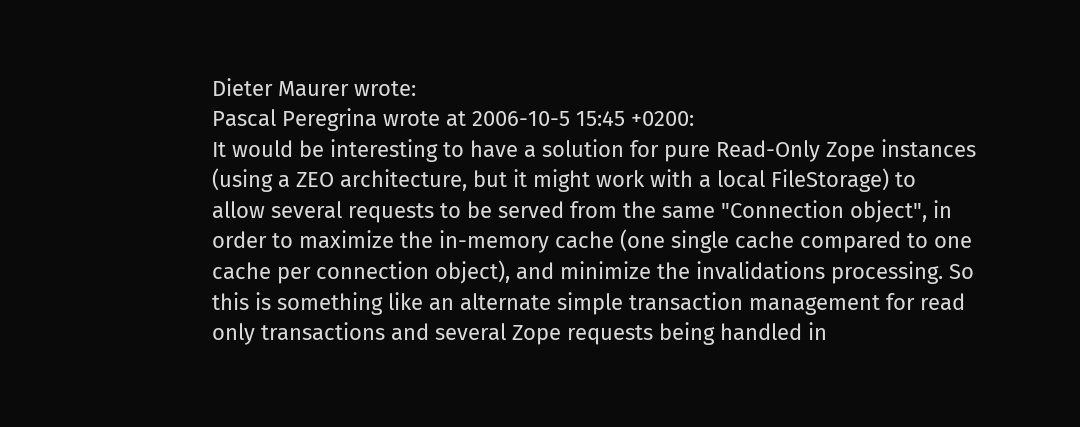Dieter Maurer wrote:
Pascal Peregrina wrote at 2006-10-5 15:45 +0200:
It would be interesting to have a solution for pure Read-Only Zope instances
(using a ZEO architecture, but it might work with a local FileStorage) to
allow several requests to be served from the same "Connection object", in
order to maximize the in-memory cache (one single cache compared to one
cache per connection object), and minimize the invalidations processing. So
this is something like an alternate simple transaction management for read
only transactions and several Zope requests being handled in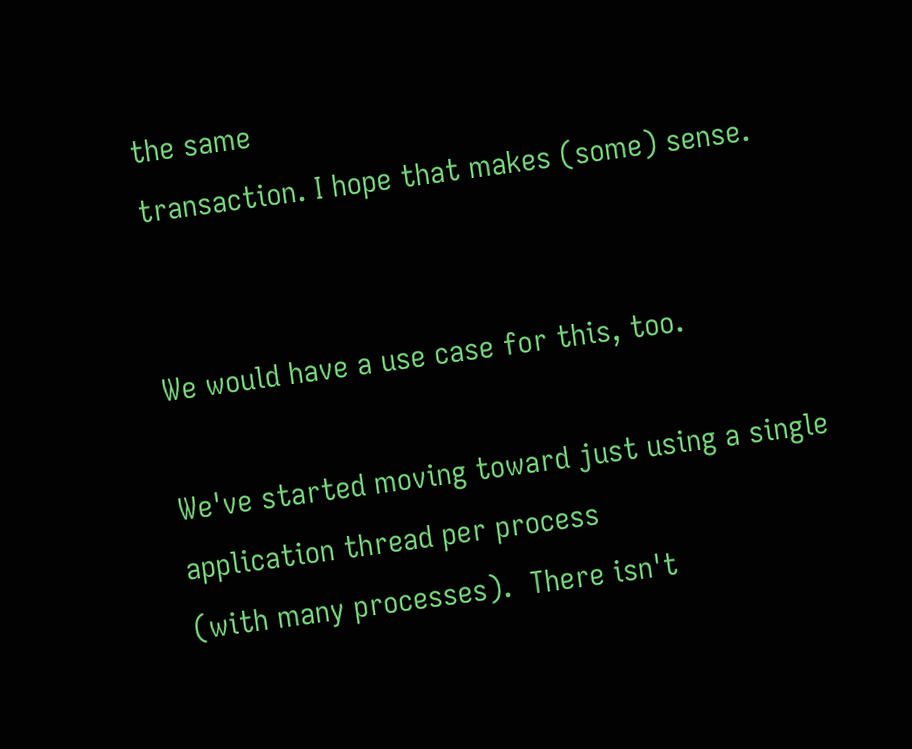the same
transaction. I hope that makes (some) sense.


We would have a use case for this, too.

We've started moving toward just using a single application thread per process
(with many processes).  There isn't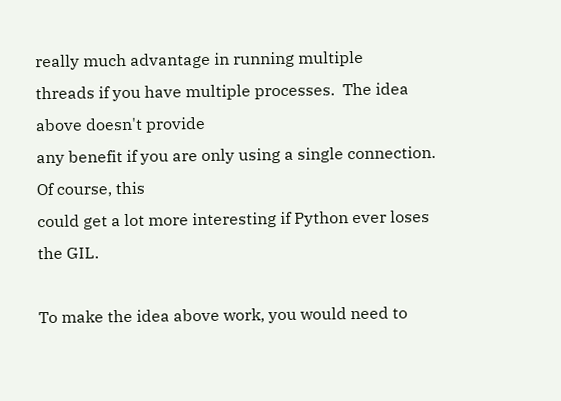really much advantage in running multiple
threads if you have multiple processes.  The idea above doesn't provide
any benefit if you are only using a single connection.  Of course, this
could get a lot more interesting if Python ever loses the GIL.

To make the idea above work, you would need to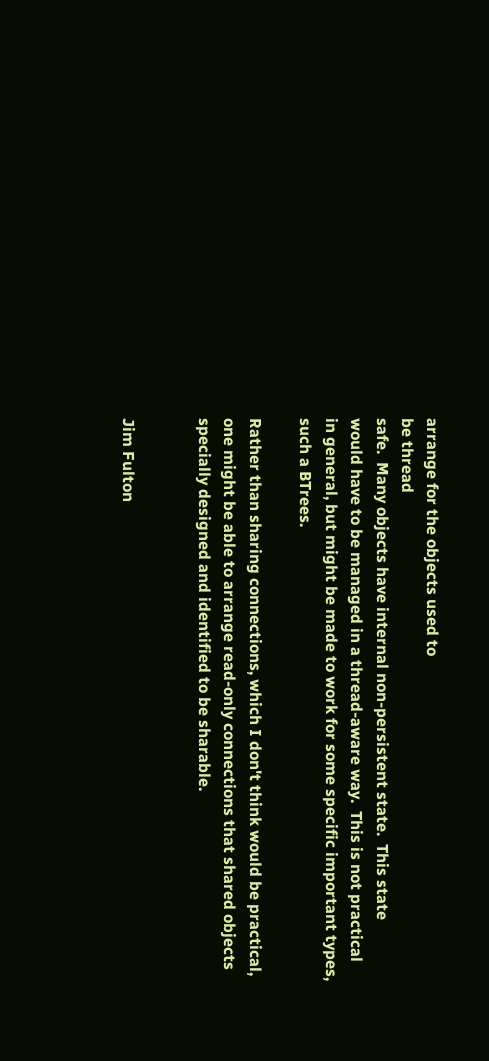arrange for the objects used to
be thread
safe.  Many objects have internal non-persistent state.  This state
would have to be managed in a thread-aware way.  This is not practical
in general, but might be made to work for some specific important types,
such a BTrees.

Rather than sharing connections, which I don't think would be practical,
one might be able to arrange read-only connections that shared objects
specially designed and identified to be sharable.


Jim Fulton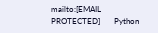mailto:[EMAIL PROTECTED]       Python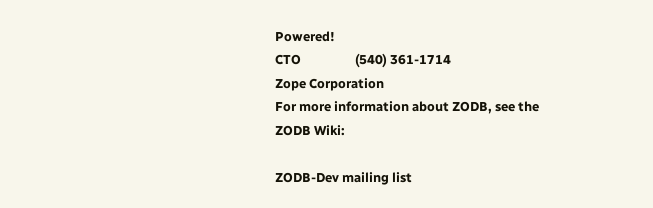Powered!
CTO                  (540) 361-1714
Zope Corporation
For more information about ZODB, see the ZODB Wiki:

ZODB-Dev mailing list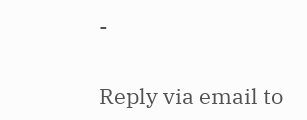-

Reply via email to